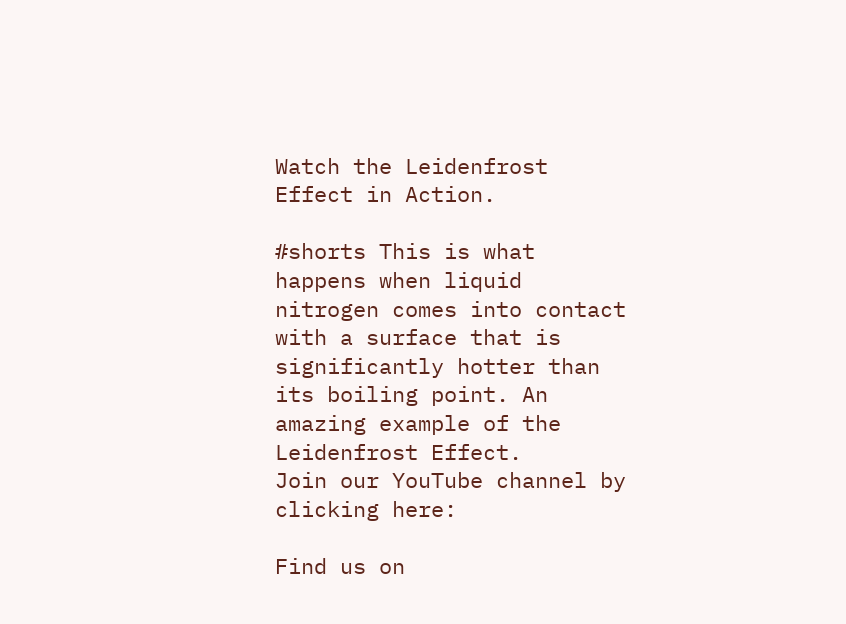Watch the Leidenfrost Effect in Action.

#shorts This is what happens when liquid nitrogen comes into contact with a surface that is significantly hotter than its boiling point. An amazing example of the Leidenfrost Effect.
Join our YouTube channel by clicking here:

Find us on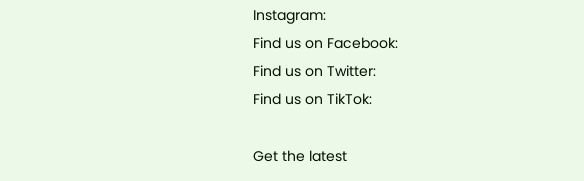Instagram:
Find us on Facebook:
Find us on Twitter:
Find us on TikTok:

Get the latest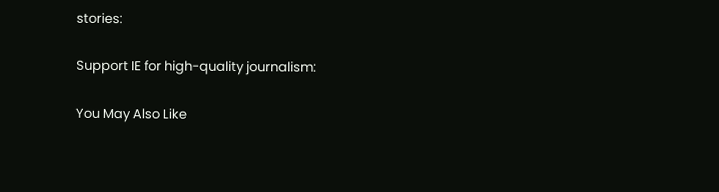stories:

Support IE for high-quality journalism:

You May Also Like